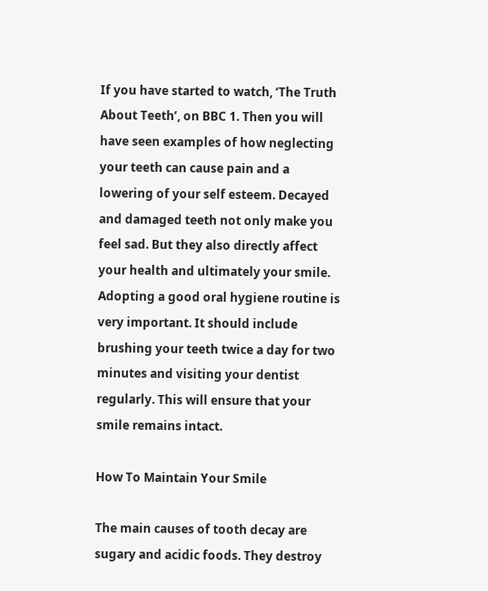If you have started to watch, ‘The Truth About Teeth’, on BBC 1. Then you will have seen examples of how neglecting your teeth can cause pain and a lowering of your self esteem. Decayed and damaged teeth not only make you feel sad. But they also directly affect your health and ultimately your smile. Adopting a good oral hygiene routine is very important. It should include brushing your teeth twice a day for two minutes and visiting your dentist regularly. This will ensure that your smile remains intact.

How To Maintain Your Smile

The main causes of tooth decay are sugary and acidic foods. They destroy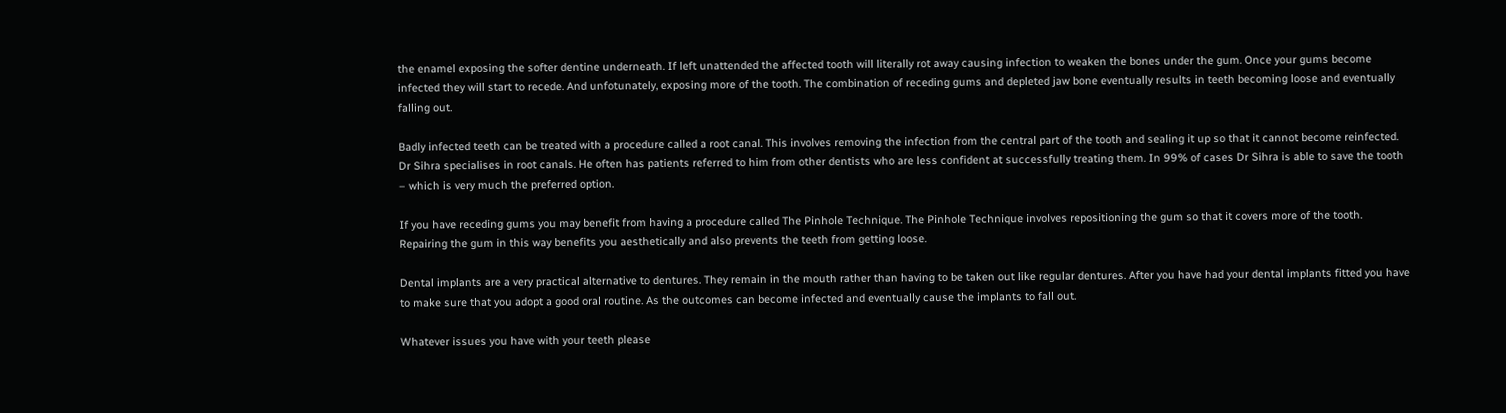the enamel exposing the softer dentine underneath. If left unattended the affected tooth will literally rot away causing infection to weaken the bones under the gum. Once your gums become infected they will start to recede. And unfotunately, exposing more of the tooth. The combination of receding gums and depleted jaw bone eventually results in teeth becoming loose and eventually falling out.

Badly infected teeth can be treated with a procedure called a root canal. This involves removing the infection from the central part of the tooth and sealing it up so that it cannot become reinfected. Dr Sihra specialises in root canals. He often has patients referred to him from other dentists who are less confident at successfully treating them. In 99% of cases Dr Sihra is able to save the tooth – which is very much the preferred option.

If you have receding gums you may benefit from having a procedure called The Pinhole Technique. The Pinhole Technique involves repositioning the gum so that it covers more of the tooth. Repairing the gum in this way benefits you aesthetically and also prevents the teeth from getting loose.

Dental implants are a very practical alternative to dentures. They remain in the mouth rather than having to be taken out like regular dentures. After you have had your dental implants fitted you have to make sure that you adopt a good oral routine. As the outcomes can become infected and eventually cause the implants to fall out.

Whatever issues you have with your teeth please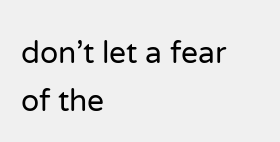don’t let a fear of the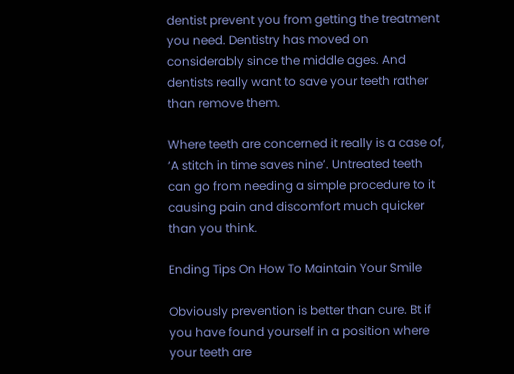dentist prevent you from getting the treatment you need. Dentistry has moved on considerably since the middle ages. And dentists really want to save your teeth rather than remove them.

Where teeth are concerned it really is a case of, ‘A stitch in time saves nine’. Untreated teeth can go from needing a simple procedure to it causing pain and discomfort much quicker than you think.

Ending Tips On How To Maintain Your Smile

Obviously prevention is better than cure. Bt if you have found yourself in a position where your teeth are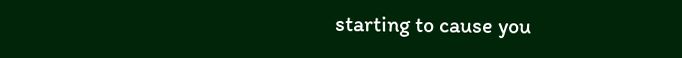starting to cause you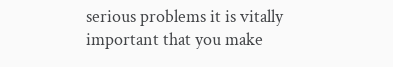serious problems it is vitally important that you make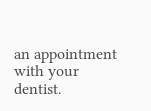an appointment with your dentist.